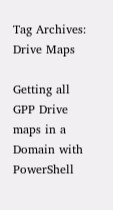Tag Archives: Drive Maps

Getting all GPP Drive maps in a Domain with PowerShell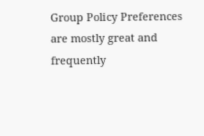Group Policy Preferences are mostly great and frequently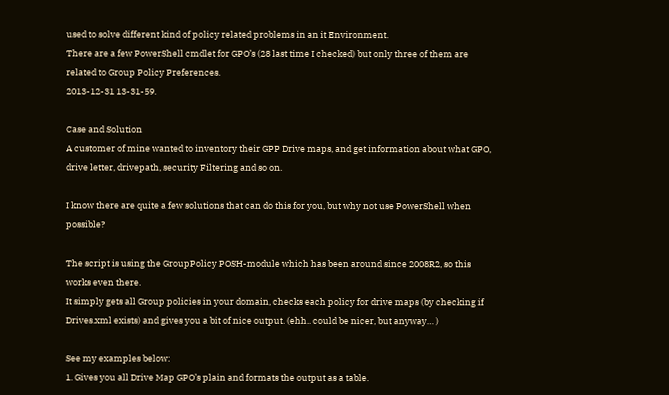used to solve different kind of policy related problems in an it Environment.
There are a few PowerShell cmdlet for GPO’s (28 last time I checked) but only three of them are related to Group Policy Preferences.
2013-12-31 13-31-59.

Case and Solution
A customer of mine wanted to inventory their GPP Drive maps, and get information about what GPO, drive letter, drivepath, security Filtering and so on.

I know there are quite a few solutions that can do this for you, but why not use PowerShell when possible?

The script is using the GroupPolicy POSH-module which has been around since 2008R2, so this works even there.
It simply gets all Group policies in your domain, checks each policy for drive maps (by checking if Drives.xml exists) and gives you a bit of nice output. (ehh.. could be nicer, but anyway… )

See my examples below:
1. Gives you all Drive Map GPO’s plain and formats the output as a table.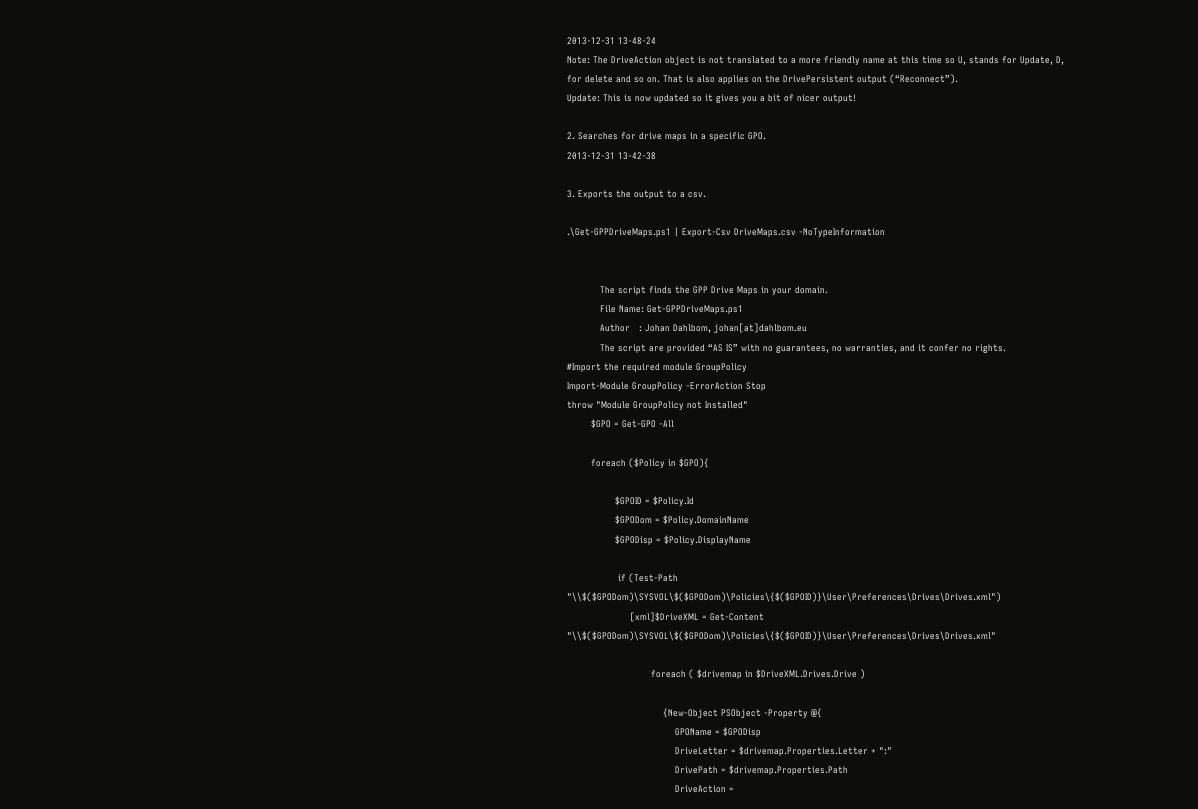2013-12-31 13-48-24
Note: The DriveAction object is not translated to a more friendly name at this time so U, stands for Update, D, for delete and so on. That is also applies on the DrivePersistent output (“Reconnect”).
Update: This is now updated so it gives you a bit of nicer output!

2. Searches for drive maps in a specific GPO.
2013-12-31 13-42-38

3. Exports the output to a csv.

.\Get-GPPDriveMaps.ps1 | Export-Csv DriveMaps.csv -NoTypeInformation


           The script finds the GPP Drive Maps in your domain.
           File Name: Get-GPPDriveMaps.ps1
           Author   : Johan Dahlbom, johan[at]dahlbom.eu
           The script are provided “AS IS” with no guarantees, no warranties, and it confer no rights.
#Import the required module GroupPolicy
Import-Module GroupPolicy -ErrorAction Stop
throw "Module GroupPolicy not Installed"
        $GPO = Get-GPO -All

        foreach ($Policy in $GPO){

                $GPOID = $Policy.Id
                $GPODom = $Policy.DomainName
                $GPODisp = $Policy.DisplayName

                 if (Test-Path "\\$($GPODom)\SYSVOL\$($GPODom)\Policies\{$($GPOID)}\User\Preferences\Drives\Drives.xml")
                     [xml]$DriveXML = Get-Content "\\$($GPODom)\SYSVOL\$($GPODom)\Policies\{$($GPOID)}\User\Preferences\Drives\Drives.xml"

                            foreach ( $drivemap in $DriveXML.Drives.Drive )

                                {New-Object PSObject -Property @{
                                    GPOName = $GPODisp
                                    DriveLetter = $drivemap.Properties.Letter + ":"
                                    DrivePath = $drivemap.Properties.Path
                                    DriveAction =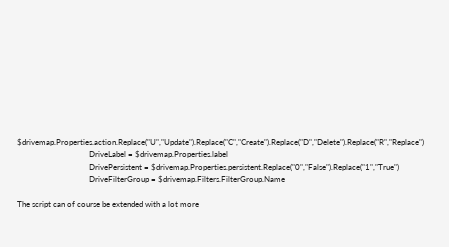$drivemap.Properties.action.Replace("U","Update").Replace("C","Create").Replace("D","Delete").Replace("R","Replace")
                                    DriveLabel = $drivemap.Properties.label
                                    DrivePersistent = $drivemap.Properties.persistent.Replace("0","False").Replace("1","True")
                                    DriveFilterGroup = $drivemap.Filters.FilterGroup.Name

The script can of course be extended with a lot more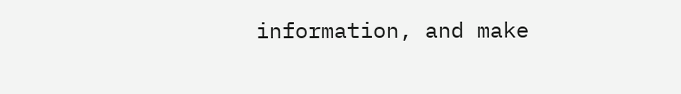information, and make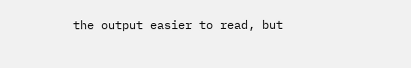the output easier to read, but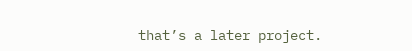that’s a later project.